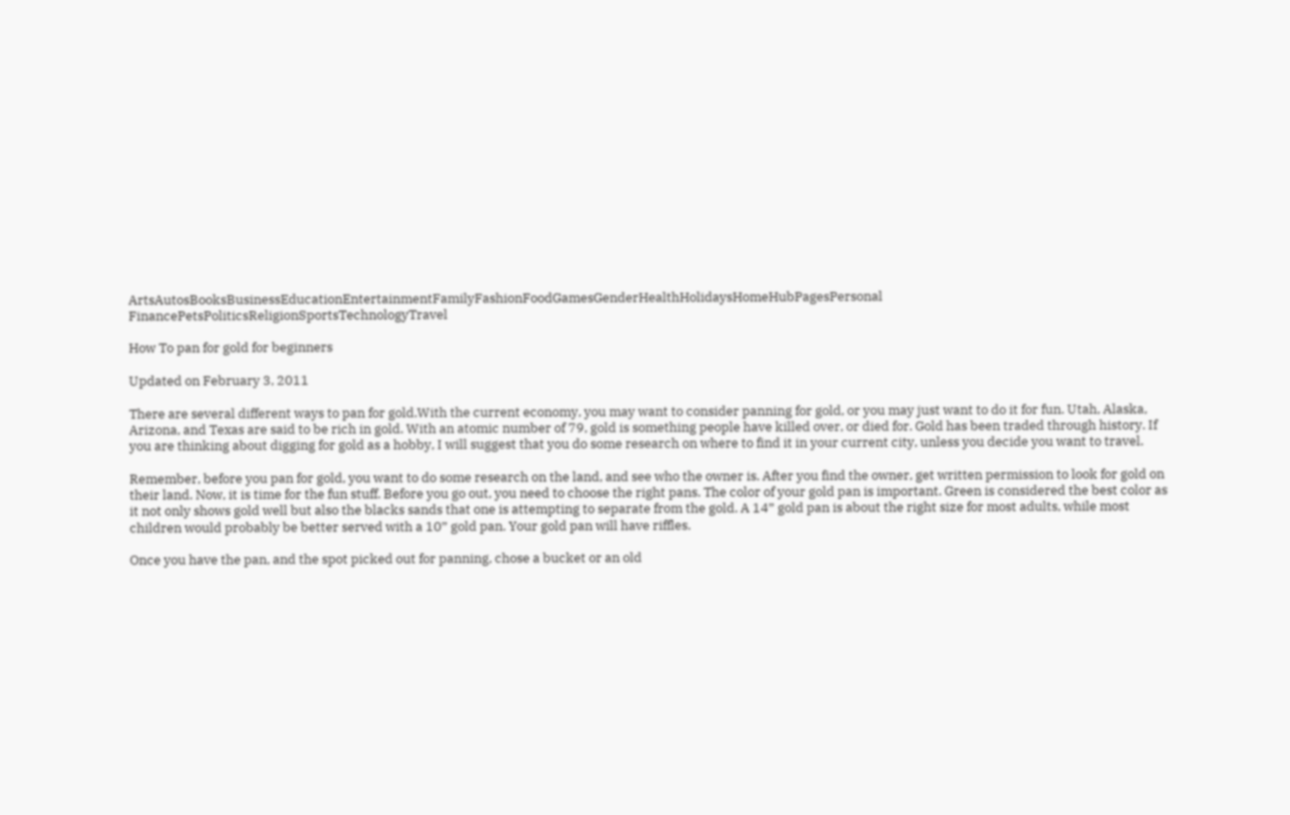ArtsAutosBooksBusinessEducationEntertainmentFamilyFashionFoodGamesGenderHealthHolidaysHomeHubPagesPersonal FinancePetsPoliticsReligionSportsTechnologyTravel

How To pan for gold for beginners

Updated on February 3, 2011

There are several different ways to pan for gold.With the current economy, you may want to consider panning for gold, or you may just want to do it for fun. Utah, Alaska, Arizona, and Texas are said to be rich in gold. With an atomic number of 79, gold is something people have killed over, or died for. Gold has been traded through history. If you are thinking about digging for gold as a hobby, I will suggest that you do some research on where to find it in your current city, unless you decide you want to travel.

Remember, before you pan for gold, you want to do some research on the land, and see who the owner is. After you find the owner, get written permission to look for gold on their land. Now, it is time for the fun stuff. Before you go out, you need to choose the right pans. The color of your gold pan is important. Green is considered the best color as it not only shows gold well but also the blacks sands that one is attempting to separate from the gold. A 14” gold pan is about the right size for most adults, while most children would probably be better served with a 10” gold pan. Your gold pan will have riffles.

Once you have the pan, and the spot picked out for panning, chose a bucket or an old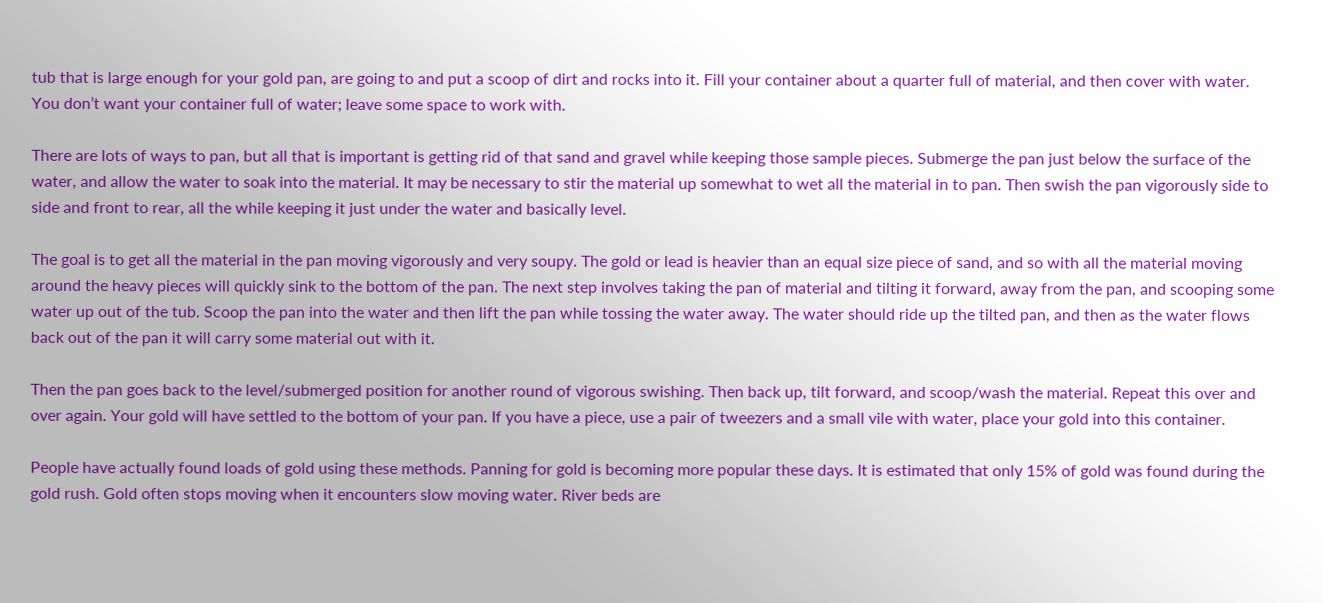tub that is large enough for your gold pan, are going to and put a scoop of dirt and rocks into it. Fill your container about a quarter full of material, and then cover with water. You don’t want your container full of water; leave some space to work with.

There are lots of ways to pan, but all that is important is getting rid of that sand and gravel while keeping those sample pieces. Submerge the pan just below the surface of the water, and allow the water to soak into the material. It may be necessary to stir the material up somewhat to wet all the material in to pan. Then swish the pan vigorously side to side and front to rear, all the while keeping it just under the water and basically level.

The goal is to get all the material in the pan moving vigorously and very soupy. The gold or lead is heavier than an equal size piece of sand, and so with all the material moving around the heavy pieces will quickly sink to the bottom of the pan. The next step involves taking the pan of material and tilting it forward, away from the pan, and scooping some water up out of the tub. Scoop the pan into the water and then lift the pan while tossing the water away. The water should ride up the tilted pan, and then as the water flows back out of the pan it will carry some material out with it.

Then the pan goes back to the level/submerged position for another round of vigorous swishing. Then back up, tilt forward, and scoop/wash the material. Repeat this over and over again. Your gold will have settled to the bottom of your pan. If you have a piece, use a pair of tweezers and a small vile with water, place your gold into this container.

People have actually found loads of gold using these methods. Panning for gold is becoming more popular these days. It is estimated that only 15% of gold was found during the gold rush. Gold often stops moving when it encounters slow moving water. River beds are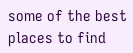some of the best places to find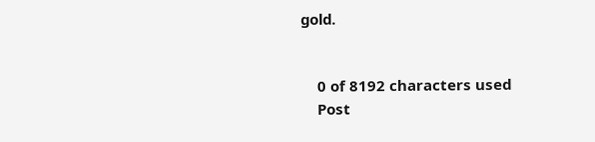gold.


    0 of 8192 characters used
    Post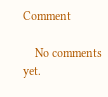Comment

    No comments yet.